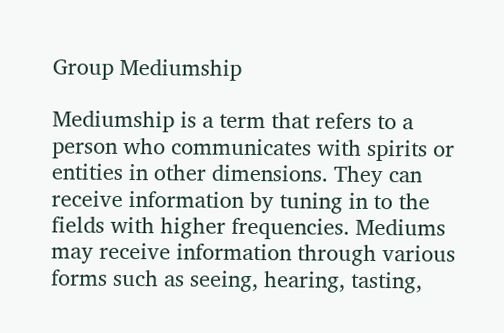Group Mediumship

Mediumship is a term that refers to a person who communicates with spirits or entities in other dimensions. They can receive information by tuning in to the fields with higher frequencies. Mediums may receive information through various forms such as seeing, hearing, tasting,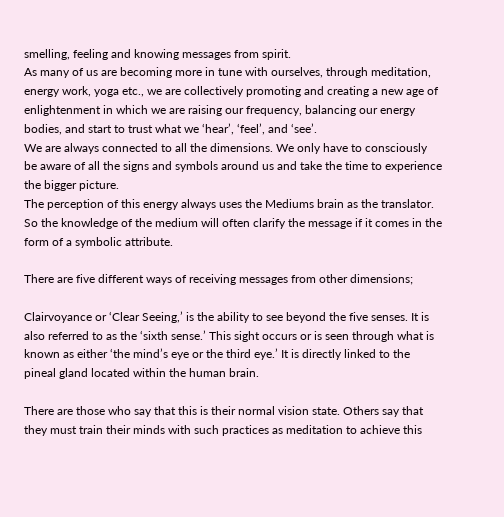smelling, feeling and knowing messages from spirit.
As many of us are becoming more in tune with ourselves, through meditation, energy work, yoga etc., we are collectively promoting and creating a new age of enlightenment in which we are raising our frequency, balancing our energy bodies, and start to trust what we ‘hear’, ‘feel’, and ‘see’.
We are always connected to all the dimensions. We only have to consciously be aware of all the signs and symbols around us and take the time to experience the bigger picture.
The perception of this energy always uses the Mediums brain as the translator. So the knowledge of the medium will often clarify the message if it comes in the form of a symbolic attribute.

There are five different ways of receiving messages from other dimensions;

Clairvoyance or ‘Clear Seeing,’ is the ability to see beyond the five senses. It is also referred to as the ‘sixth sense.’ This sight occurs or is seen through what is known as either ‘the mind’s eye or the third eye.’ It is directly linked to the pineal gland located within the human brain.

There are those who say that this is their normal vision state. Others say that they must train their minds with such practices as meditation to achieve this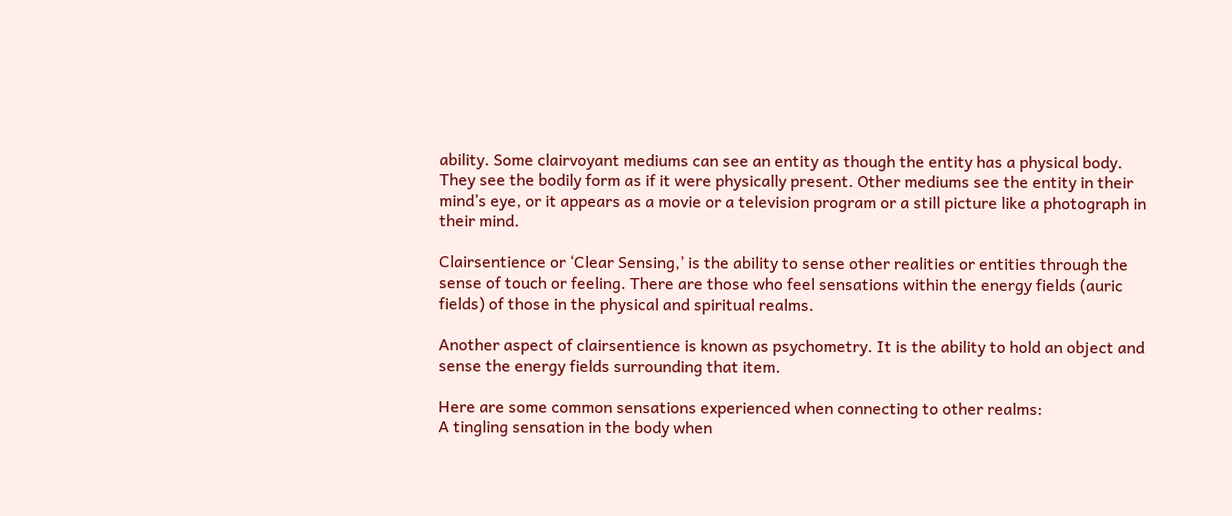ability. Some clairvoyant mediums can see an entity as though the entity has a physical body. They see the bodily form as if it were physically present. Other mediums see the entity in their mind’s eye, or it appears as a movie or a television program or a still picture like a photograph in their mind.

Clairsentience or ‘Clear Sensing,’ is the ability to sense other realities or entities through the sense of touch or feeling. There are those who feel sensations within the energy fields (auric fields) of those in the physical and spiritual realms.

Another aspect of clairsentience is known as psychometry. It is the ability to hold an object and sense the energy fields surrounding that item.

Here are some common sensations experienced when connecting to other realms:
A tingling sensation in the body when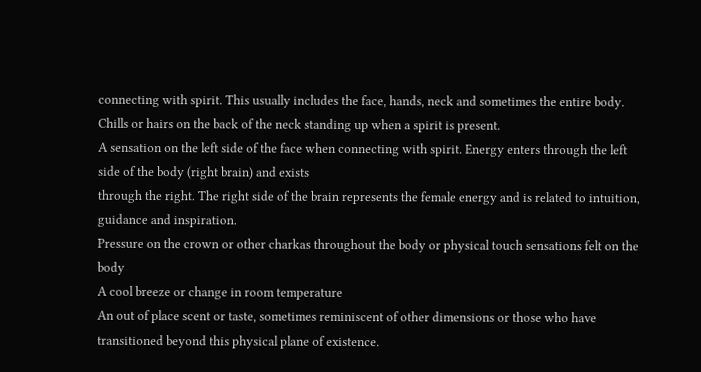connecting with spirit. This usually includes the face, hands, neck and sometimes the entire body.
Chills or hairs on the back of the neck standing up when a spirit is present.
A sensation on the left side of the face when connecting with spirit. Energy enters through the left side of the body (right brain) and exists
through the right. The right side of the brain represents the female energy and is related to intuition, guidance and inspiration.
Pressure on the crown or other charkas throughout the body or physical touch sensations felt on the body
A cool breeze or change in room temperature
An out of place scent or taste, sometimes reminiscent of other dimensions or those who have transitioned beyond this physical plane of existence.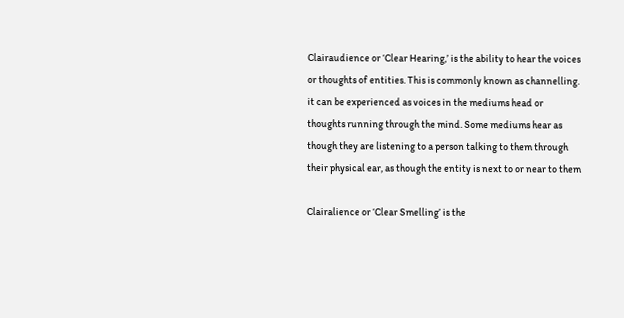Clairaudience or ‘Clear Hearing,’ is the ability to hear the voices or thoughts of entities. This is commonly known as channelling. it can be experienced as voices in the mediums head or thoughts running through the mind. Some mediums hear as though they are listening to a person talking to them through their physical ear, as though the entity is next to or near to them

Clairalience or ‘Clear Smelling’ is the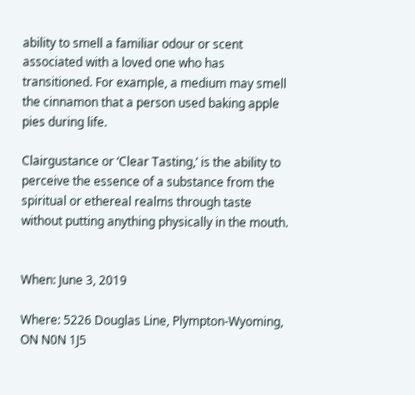ability to smell a familiar odour or scent associated with a loved one who has transitioned. For example, a medium may smell the cinnamon that a person used baking apple pies during life.

Clairgustance or ‘Clear Tasting,’ is the ability to perceive the essence of a substance from the spiritual or ethereal realms through taste without putting anything physically in the mouth.


When: June 3, 2019

Where: 5226 Douglas Line, Plympton-Wyoming, ON N0N 1J5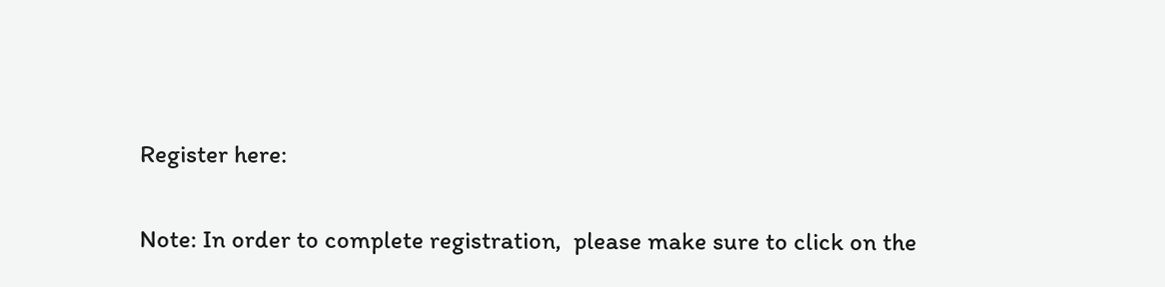Register here:

Note: In order to complete registration,  please make sure to click on the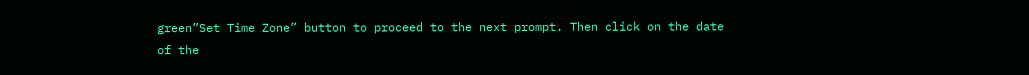green”Set Time Zone” button to proceed to the next prompt. Then click on the date of the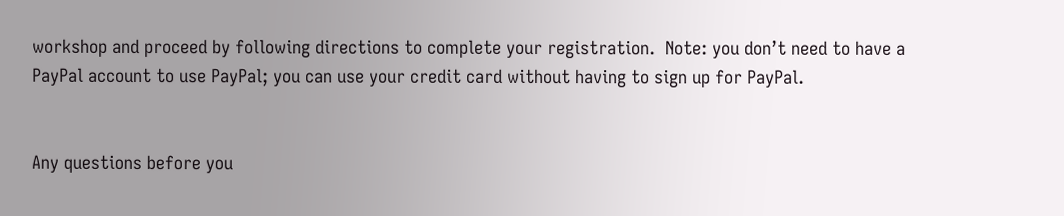workshop and proceed by following directions to complete your registration.  Note: you don’t need to have a PayPal account to use PayPal; you can use your credit card without having to sign up for PayPal.


Any questions before you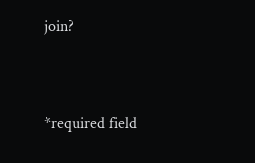join?


*required field